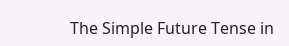The Simple Future Tense in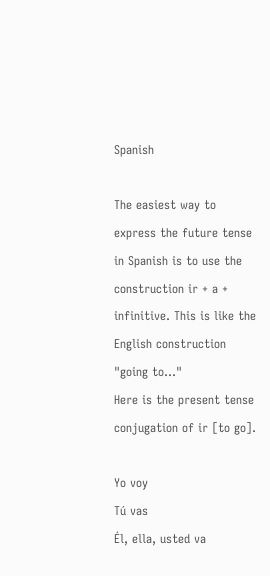Spanish

The easiest way to express the future tense in Spanish is to use the construction ir + a + infinitive. This is like the English construction "going to..."
Here is the present tense conjugation of ir [to go].

Yo voy
Tú vas
Él, ella, usted va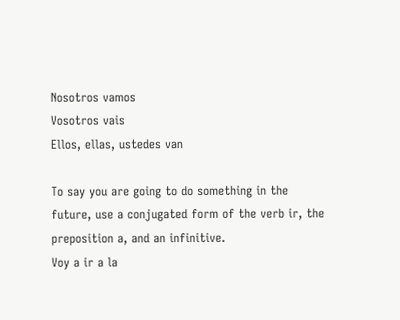Nosotros vamos
Vosotros vais
Ellos, ellas, ustedes van

To say you are going to do something in the future, use a conjugated form of the verb ir, the preposition a, and an infinitive.
Voy a ir a la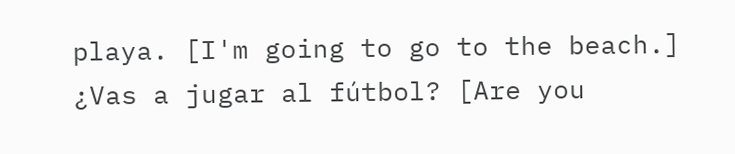playa. [I'm going to go to the beach.]
¿Vas a jugar al fútbol? [Are you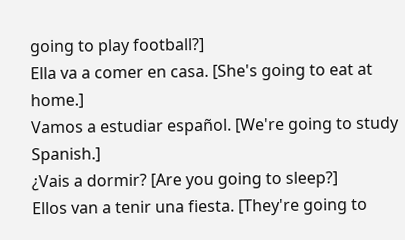going to play football?]
Ella va a comer en casa. [She's going to eat at home.]
Vamos a estudiar español. [We're going to study Spanish.]
¿Vais a dormir? [Are you going to sleep?]
Ellos van a tenir una fiesta. [They're going to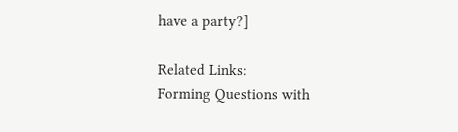have a party?]

Related Links:
Forming Questions with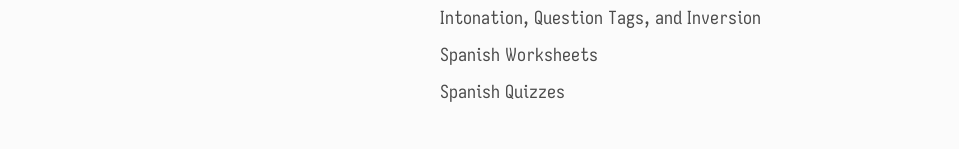Intonation, Question Tags, and Inversion
Spanish Worksheets
Spanish Quizzes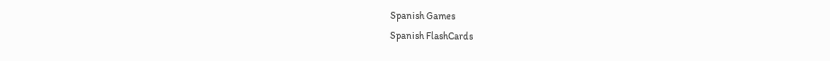Spanish Games
Spanish FlashCards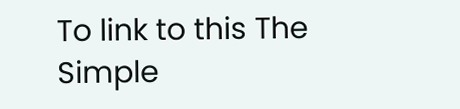To link to this The Simple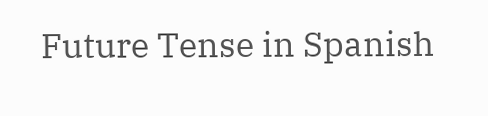Future Tense in Spanish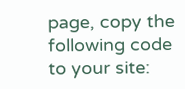page, copy the following code to your site: